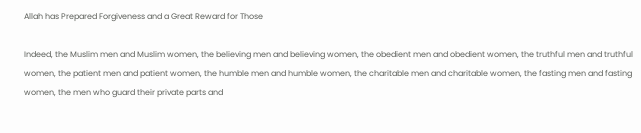Allah has Prepared Forgiveness and a Great Reward for Those

Indeed, the Muslim men and Muslim women, the believing men and believing women, the obedient men and obedient women, the truthful men and truthful women, the patient men and patient women, the humble men and humble women, the charitable men and charitable women, the fasting men and fasting women, the men who guard their private parts and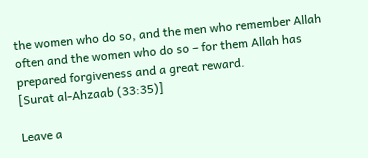the women who do so, and the men who remember Allah often and the women who do so – for them Allah has prepared forgiveness and a great reward.
[Surat al-Ahzaab (33:35)]

Leave a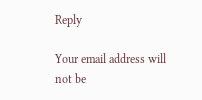Reply

Your email address will not be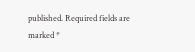published. Required fields are marked *